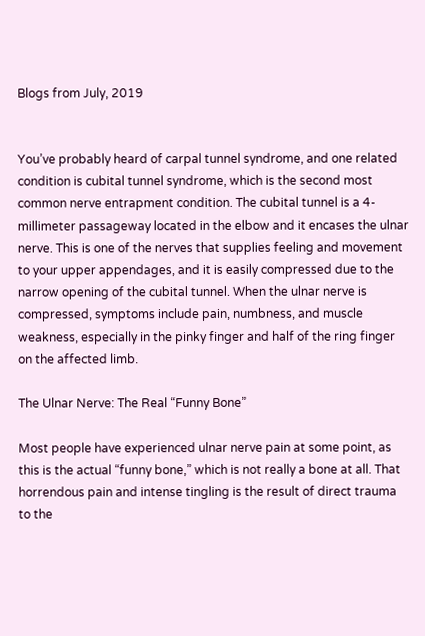Blogs from July, 2019


You’ve probably heard of carpal tunnel syndrome, and one related condition is cubital tunnel syndrome, which is the second most common nerve entrapment condition. The cubital tunnel is a 4-millimeter passageway located in the elbow and it encases the ulnar nerve. This is one of the nerves that supplies feeling and movement to your upper appendages, and it is easily compressed due to the narrow opening of the cubital tunnel. When the ulnar nerve is compressed, symptoms include pain, numbness, and muscle weakness, especially in the pinky finger and half of the ring finger on the affected limb.

The Ulnar Nerve: The Real “Funny Bone”

Most people have experienced ulnar nerve pain at some point, as this is the actual “funny bone,” which is not really a bone at all. That horrendous pain and intense tingling is the result of direct trauma to the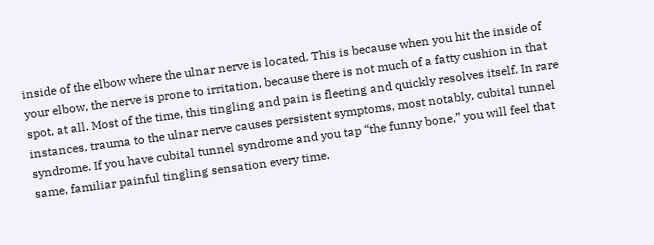inside of the elbow where the ulnar nerve is located. This is because when you hit the inside of your elbow, the nerve is prone to irritation, because there is not much of a fatty cushion in that spot, at all. Most of the time, this tingling and pain is fleeting and quickly resolves itself. In rare instances, trauma to the ulnar nerve causes persistent symptoms, most notably, cubital tunnel syndrome. If you have cubital tunnel syndrome and you tap “the funny bone,” you will feel that same, familiar painful tingling sensation every time.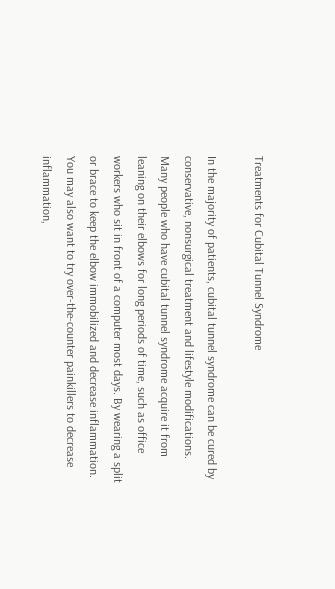Treatments for Cubital Tunnel Syndrome

In the majority of patients, cubital tunnel syndrome can be cured by conservative, nonsurgical treatment and lifestyle modifications. Many people who have cubital tunnel syndrome acquire it from leaning on their elbows for long periods of time, such as office workers who sit in front of a computer most days. By wearing a split or brace to keep the elbow immobilized and decrease inflammation. You may also want to try over-the-counter painkillers to decrease inflammation,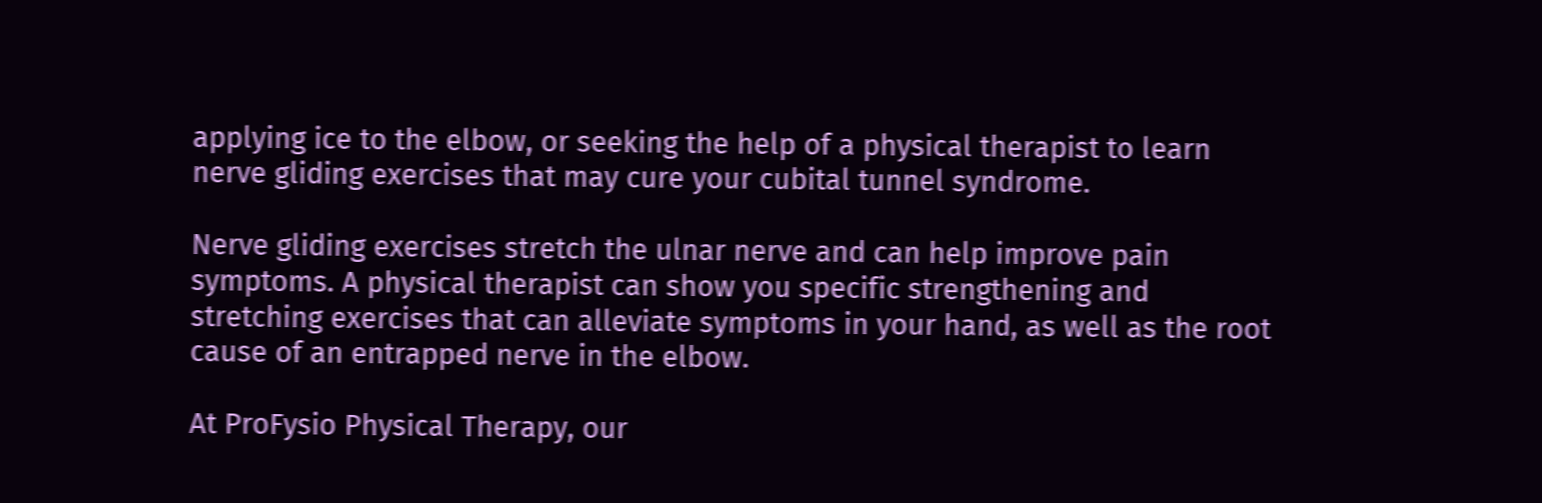applying ice to the elbow, or seeking the help of a physical therapist to learn nerve gliding exercises that may cure your cubital tunnel syndrome.

Nerve gliding exercises stretch the ulnar nerve and can help improve pain symptoms. A physical therapist can show you specific strengthening and stretching exercises that can alleviate symptoms in your hand, as well as the root cause of an entrapped nerve in the elbow.

At ProFysio Physical Therapy, our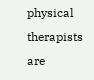physical therapists are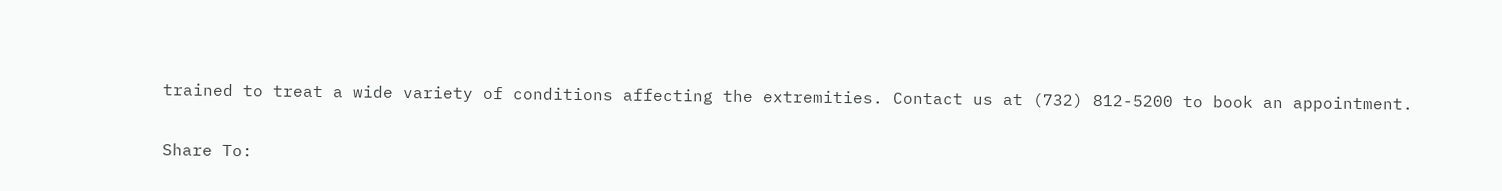trained to treat a wide variety of conditions affecting the extremities. Contact us at (732) 812-5200 to book an appointment.

Share To: